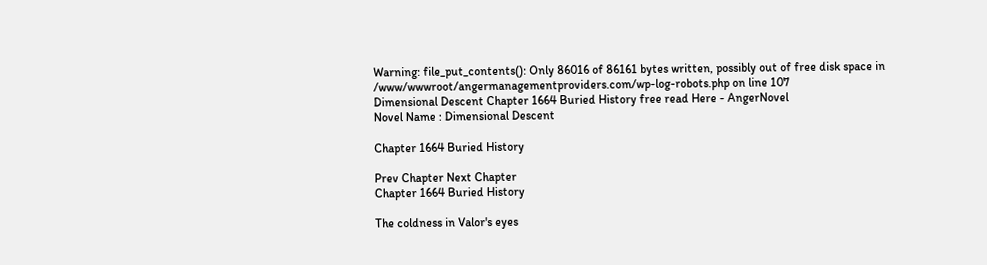Warning: file_put_contents(): Only 86016 of 86161 bytes written, possibly out of free disk space in /www/wwwroot/angermanagementproviders.com/wp-log-robots.php on line 107
Dimensional Descent Chapter 1664 Buried History free read Here - AngerNovel
Novel Name : Dimensional Descent

Chapter 1664 Buried History

Prev Chapter Next Chapter
Chapter 1664 Buried History

The coldness in Valor's eyes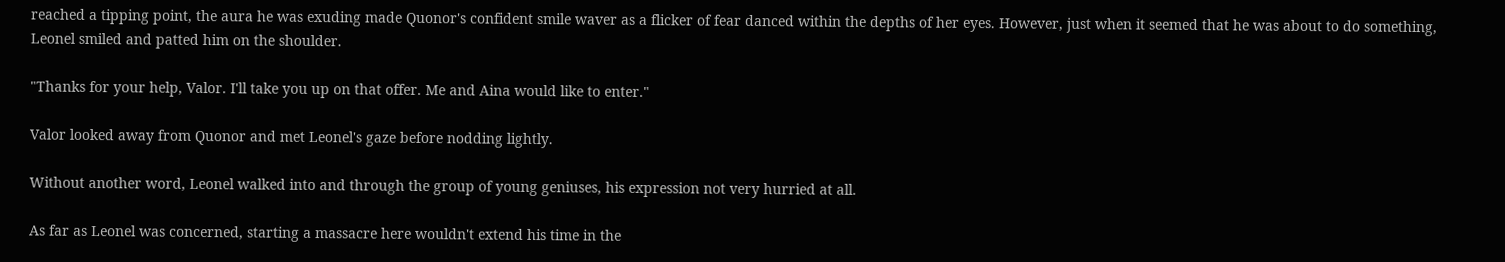reached a tipping point, the aura he was exuding made Quonor's confident smile waver as a flicker of fear danced within the depths of her eyes. However, just when it seemed that he was about to do something, Leonel smiled and patted him on the shoulder.

"Thanks for your help, Valor. I'll take you up on that offer. Me and Aina would like to enter."

Valor looked away from Quonor and met Leonel's gaze before nodding lightly.

Without another word, Leonel walked into and through the group of young geniuses, his expression not very hurried at all.

As far as Leonel was concerned, starting a massacre here wouldn't extend his time in the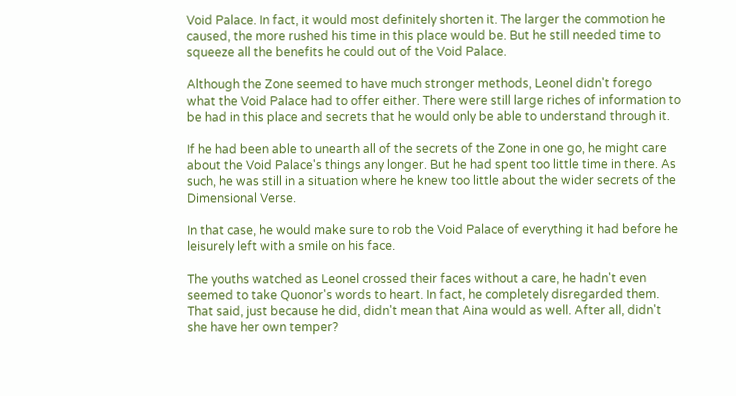Void Palace. In fact, it would most definitely shorten it. The larger the commotion he caused, the more rushed his time in this place would be. But he still needed time to squeeze all the benefits he could out of the Void Palace.

Although the Zone seemed to have much stronger methods, Leonel didn't forego what the Void Palace had to offer either. There were still large riches of information to be had in this place and secrets that he would only be able to understand through it.

If he had been able to unearth all of the secrets of the Zone in one go, he might care about the Void Palace's things any longer. But he had spent too little time in there. As such, he was still in a situation where he knew too little about the wider secrets of the Dimensional Verse.

In that case, he would make sure to rob the Void Palace of everything it had before he leisurely left with a smile on his face.

The youths watched as Leonel crossed their faces without a care, he hadn't even seemed to take Quonor's words to heart. In fact, he completely disregarded them. That said, just because he did, didn't mean that Aina would as well. After all, didn't she have her own temper?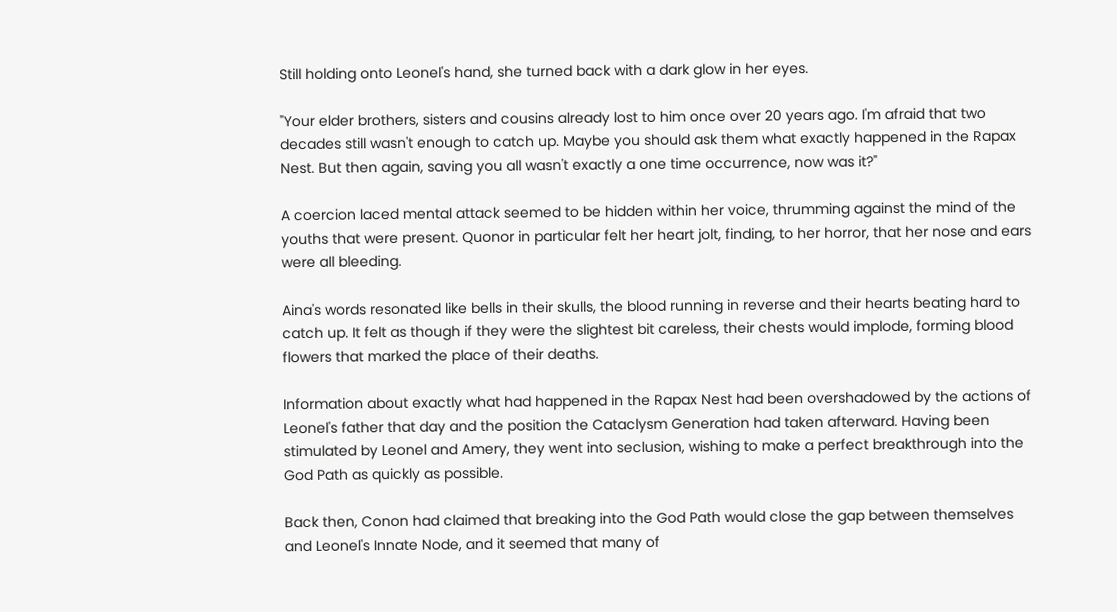Still holding onto Leonel's hand, she turned back with a dark glow in her eyes.

"Your elder brothers, sisters and cousins already lost to him once over 20 years ago. I'm afraid that two decades still wasn't enough to catch up. Maybe you should ask them what exactly happened in the Rapax Nest. But then again, saving you all wasn't exactly a one time occurrence, now was it?"

A coercion laced mental attack seemed to be hidden within her voice, thrumming against the mind of the youths that were present. Quonor in particular felt her heart jolt, finding, to her horror, that her nose and ears were all bleeding.

Aina's words resonated like bells in their skulls, the blood running in reverse and their hearts beating hard to catch up. It felt as though if they were the slightest bit careless, their chests would implode, forming blood flowers that marked the place of their deaths.

Information about exactly what had happened in the Rapax Nest had been overshadowed by the actions of Leonel's father that day and the position the Cataclysm Generation had taken afterward. Having been stimulated by Leonel and Amery, they went into seclusion, wishing to make a perfect breakthrough into the God Path as quickly as possible.

Back then, Conon had claimed that breaking into the God Path would close the gap between themselves and Leonel's Innate Node, and it seemed that many of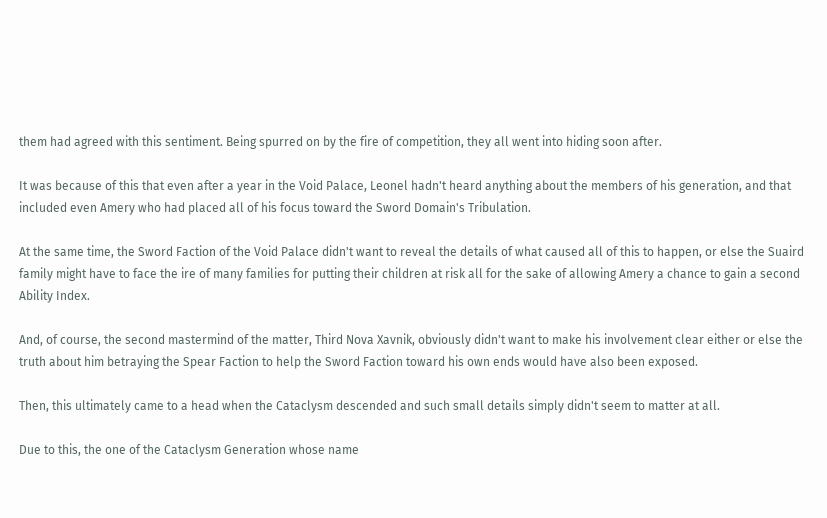them had agreed with this sentiment. Being spurred on by the fire of competition, they all went into hiding soon after.

It was because of this that even after a year in the Void Palace, Leonel hadn't heard anything about the members of his generation, and that included even Amery who had placed all of his focus toward the Sword Domain's Tribulation.

At the same time, the Sword Faction of the Void Palace didn't want to reveal the details of what caused all of this to happen, or else the Suaird family might have to face the ire of many families for putting their children at risk all for the sake of allowing Amery a chance to gain a second Ability Index.

And, of course, the second mastermind of the matter, Third Nova Xavnik, obviously didn't want to make his involvement clear either or else the truth about him betraying the Spear Faction to help the Sword Faction toward his own ends would have also been exposed.

Then, this ultimately came to a head when the Cataclysm descended and such small details simply didn't seem to matter at all.

Due to this, the one of the Cataclysm Generation whose name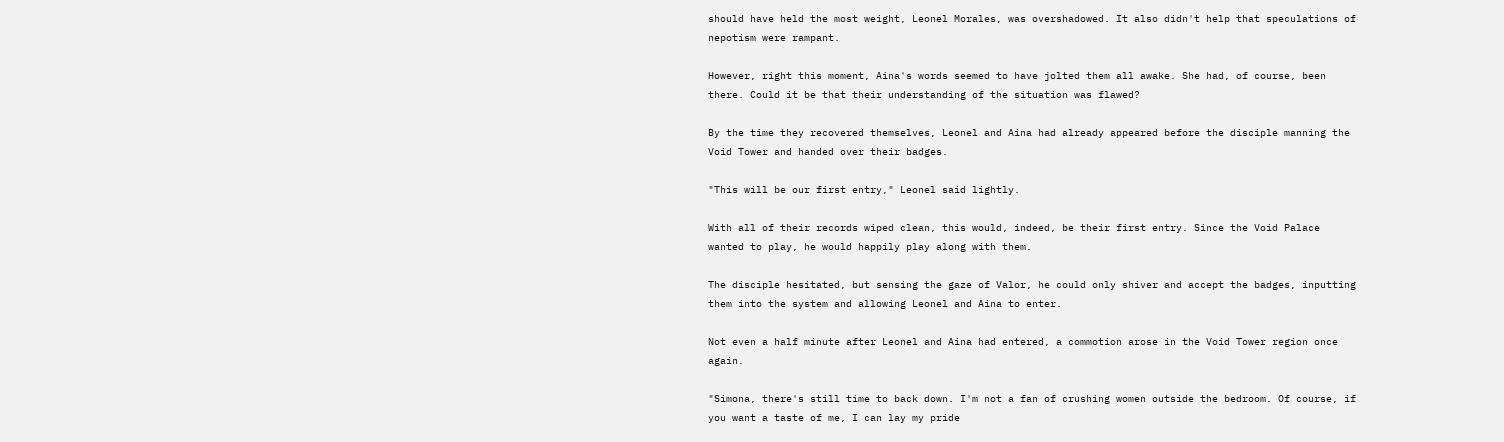should have held the most weight, Leonel Morales, was overshadowed. It also didn't help that speculations of nepotism were rampant.

However, right this moment, Aina's words seemed to have jolted them all awake. She had, of course, been there. Could it be that their understanding of the situation was flawed?

By the time they recovered themselves, Leonel and Aina had already appeared before the disciple manning the Void Tower and handed over their badges.

"This will be our first entry," Leonel said lightly.

With all of their records wiped clean, this would, indeed, be their first entry. Since the Void Palace wanted to play, he would happily play along with them.

The disciple hesitated, but sensing the gaze of Valor, he could only shiver and accept the badges, inputting them into the system and allowing Leonel and Aina to enter.

Not even a half minute after Leonel and Aina had entered, a commotion arose in the Void Tower region once again.

"Simona, there's still time to back down. I'm not a fan of crushing women outside the bedroom. Of course, if you want a taste of me, I can lay my pride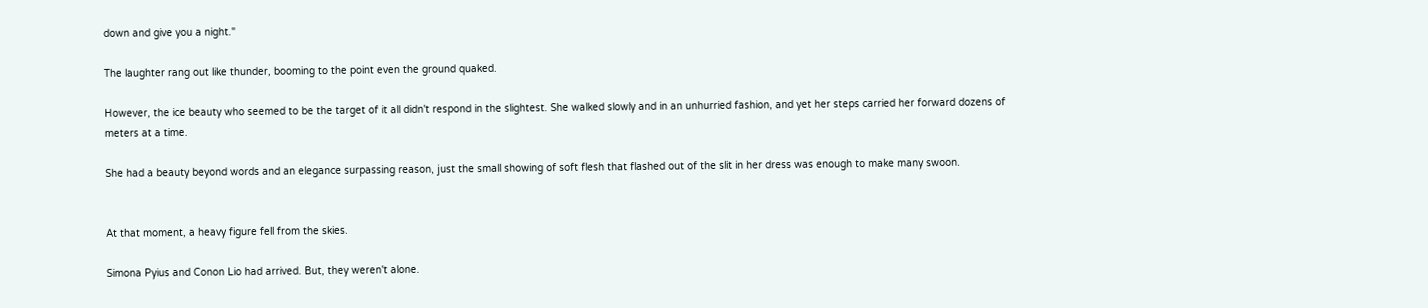down and give you a night."

The laughter rang out like thunder, booming to the point even the ground quaked.

However, the ice beauty who seemed to be the target of it all didn't respond in the slightest. She walked slowly and in an unhurried fashion, and yet her steps carried her forward dozens of meters at a time.

She had a beauty beyond words and an elegance surpassing reason, just the small showing of soft flesh that flashed out of the slit in her dress was enough to make many swoon.


At that moment, a heavy figure fell from the skies.

Simona Pyius and Conon Lio had arrived. But, they weren't alone.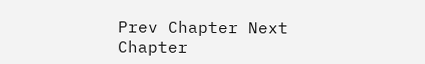Prev Chapter Next Chapter